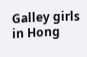Galley girls in Hong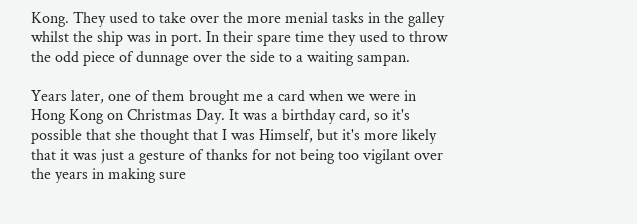Kong. They used to take over the more menial tasks in the galley whilst the ship was in port. In their spare time they used to throw the odd piece of dunnage over the side to a waiting sampan.

Years later, one of them brought me a card when we were in Hong Kong on Christmas Day. It was a birthday card, so it's possible that she thought that I was Himself, but it's more likely that it was just a gesture of thanks for not being too vigilant over the years in making sure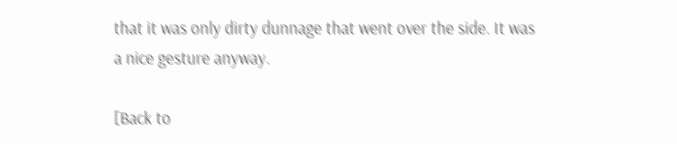that it was only dirty dunnage that went over the side. It was a nice gesture anyway.

[Back to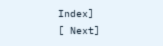Index]                  [ Next]